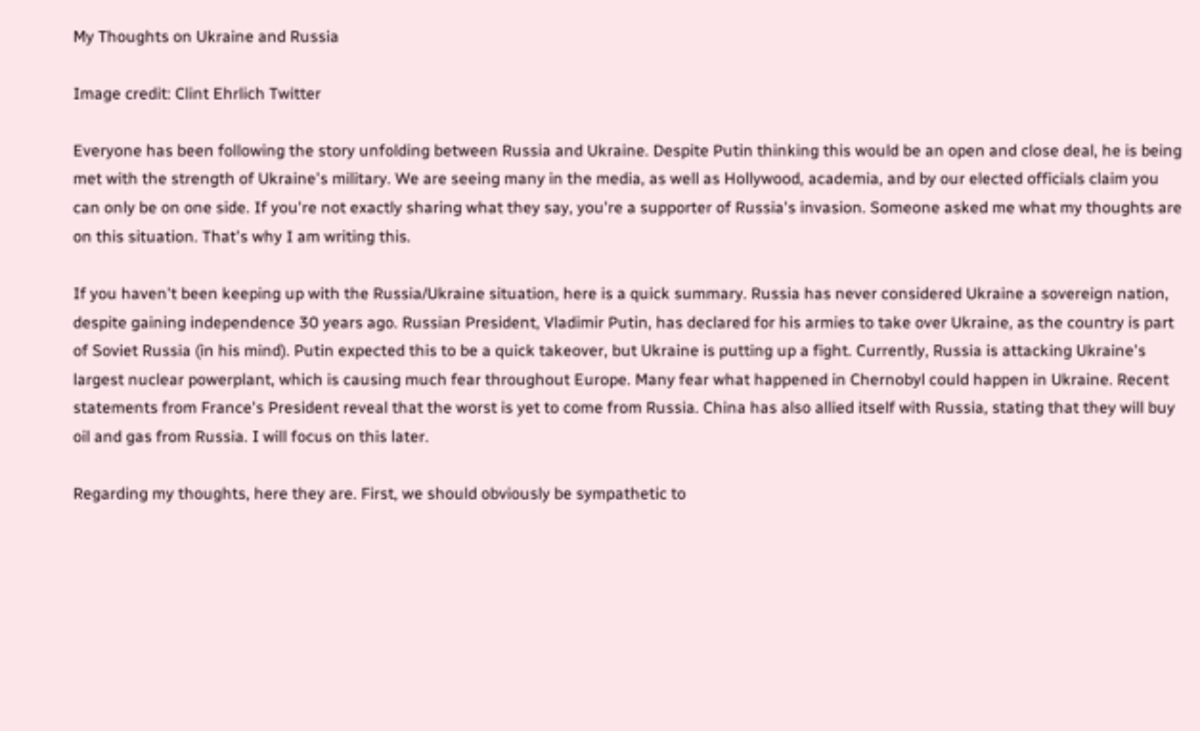My Thoughts on Ukraine and Russia

Image credit: Clint Ehrlich Twitter

Everyone has been following the story unfolding between Russia and Ukraine. Despite Putin thinking this would be an open and close deal, he is being met with the strength of Ukraine's military. We are seeing many in the media, as well as Hollywood, academia, and by our elected officials claim you can only be on one side. If you're not exactly sharing what they say, you're a supporter of Russia's invasion. Someone asked me what my thoughts are on this situation. That's why I am writing this.

If you haven't been keeping up with the Russia/Ukraine situation, here is a quick summary. Russia has never considered Ukraine a sovereign nation, despite gaining independence 30 years ago. Russian President, Vladimir Putin, has declared for his armies to take over Ukraine, as the country is part of Soviet Russia (in his mind). Putin expected this to be a quick takeover, but Ukraine is putting up a fight. Currently, Russia is attacking Ukraine's largest nuclear powerplant, which is causing much fear throughout Europe. Many fear what happened in Chernobyl could happen in Ukraine. Recent statements from France's President reveal that the worst is yet to come from Russia. China has also allied itself with Russia, stating that they will buy oil and gas from Russia. I will focus on this later.

Regarding my thoughts, here they are. First, we should obviously be sympathetic to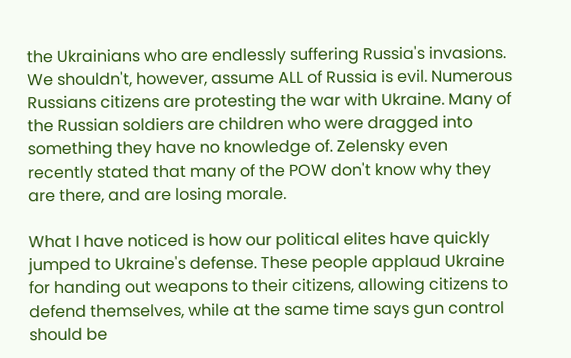the Ukrainians who are endlessly suffering Russia's invasions. We shouldn't, however, assume ALL of Russia is evil. Numerous Russians citizens are protesting the war with Ukraine. Many of the Russian soldiers are children who were dragged into something they have no knowledge of. Zelensky even recently stated that many of the POW don't know why they are there, and are losing morale.

What I have noticed is how our political elites have quickly jumped to Ukraine's defense. These people applaud Ukraine for handing out weapons to their citizens, allowing citizens to defend themselves, while at the same time says gun control should be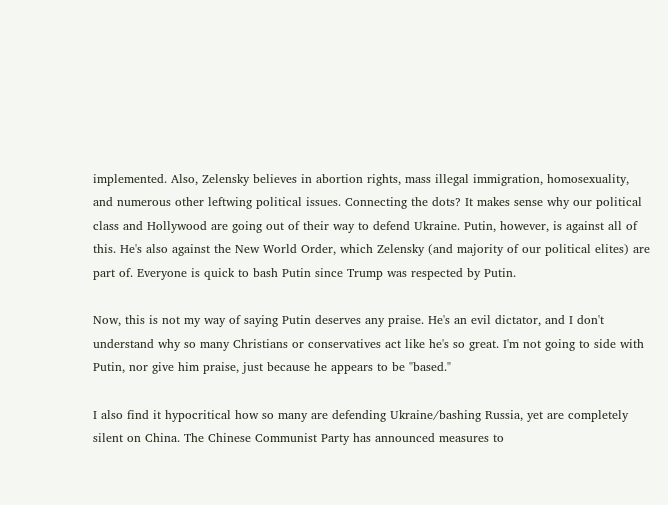implemented. Also, Zelensky believes in abortion rights, mass illegal immigration, homosexuality, and numerous other leftwing political issues. Connecting the dots? It makes sense why our political class and Hollywood are going out of their way to defend Ukraine. Putin, however, is against all of this. He's also against the New World Order, which Zelensky (and majority of our political elites) are part of. Everyone is quick to bash Putin since Trump was respected by Putin.

Now, this is not my way of saying Putin deserves any praise. He's an evil dictator, and I don't understand why so many Christians or conservatives act like he's so great. I'm not going to side with Putin, nor give him praise, just because he appears to be "based."

I also find it hypocritical how so many are defending Ukraine/bashing Russia, yet are completely silent on China. The Chinese Communist Party has announced measures to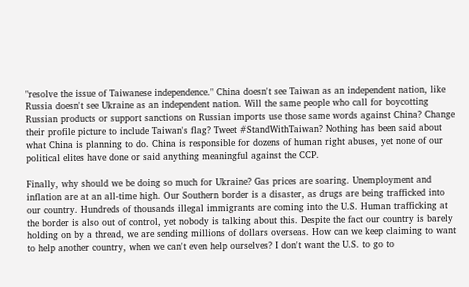"resolve the issue of Taiwanese independence." China doesn't see Taiwan as an independent nation, like Russia doesn't see Ukraine as an independent nation. Will the same people who call for boycotting Russian products or support sanctions on Russian imports use those same words against China? Change their profile picture to include Taiwan's flag? Tweet #StandWithTaiwan? Nothing has been said about what China is planning to do. China is responsible for dozens of human right abuses, yet none of our political elites have done or said anything meaningful against the CCP.

Finally, why should we be doing so much for Ukraine? Gas prices are soaring. Unemployment and inflation are at an all-time high. Our Southern border is a disaster, as drugs are being trafficked into our country. Hundreds of thousands illegal immigrants are coming into the U.S. Human trafficking at the border is also out of control, yet nobody is talking about this. Despite the fact our country is barely holding on by a thread, we are sending millions of dollars overseas. How can we keep claiming to want to help another country, when we can't even help ourselves? I don't want the U.S. to go to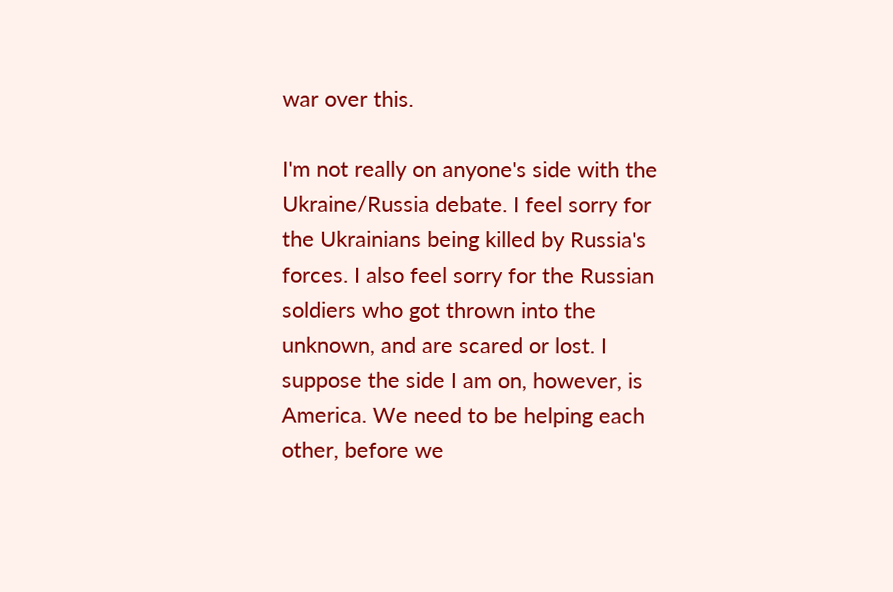war over this.

I'm not really on anyone's side with the Ukraine/Russia debate. I feel sorry for the Ukrainians being killed by Russia's forces. I also feel sorry for the Russian soldiers who got thrown into the unknown, and are scared or lost. I suppose the side I am on, however, is America. We need to be helping each other, before we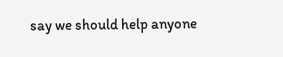say we should help anyone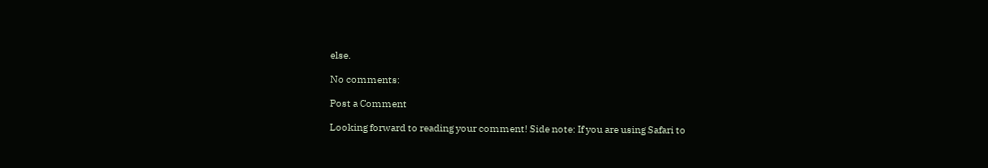else.

No comments:

Post a Comment

Looking forward to reading your comment! Side note: If you are using Safari to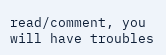read/comment, you will have troubles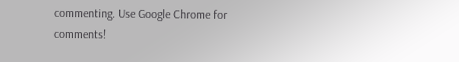commenting. Use Google Chrome for comments!